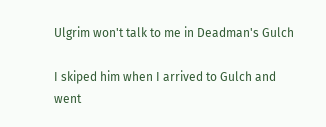Ulgrim won't talk to me in Deadman's Gulch

I skiped him when I arrived to Gulch and went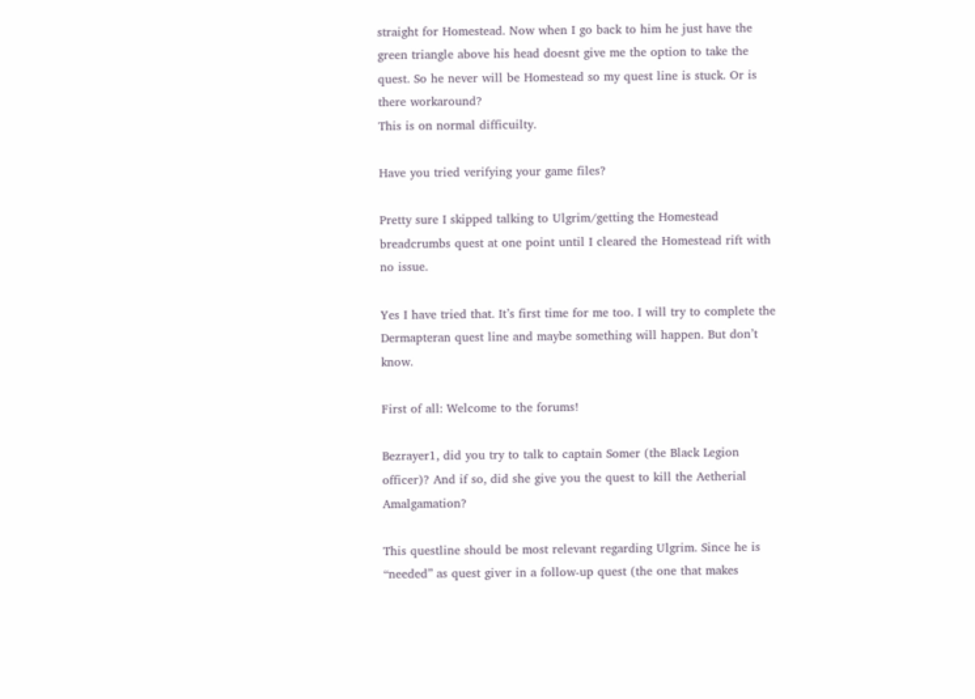straight for Homestead. Now when I go back to him he just have the green triangle above his head doesnt give me the option to take the quest. So he never will be Homestead so my quest line is stuck. Or is there workaround?
This is on normal difficuilty.

Have you tried verifying your game files?

Pretty sure I skipped talking to Ulgrim/getting the Homestead breadcrumbs quest at one point until I cleared the Homestead rift with no issue.

Yes I have tried that. It’s first time for me too. I will try to complete the Dermapteran quest line and maybe something will happen. But don’t know.

First of all: Welcome to the forums!

Bezrayer1, did you try to talk to captain Somer (the Black Legion officer)? And if so, did she give you the quest to kill the Aetherial Amalgamation?

This questline should be most relevant regarding Ulgrim. Since he is “needed” as quest giver in a follow-up quest (the one that makes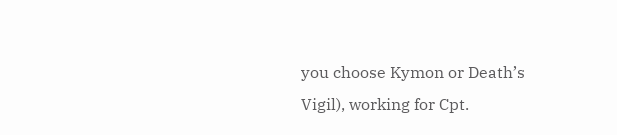you choose Kymon or Death’s Vigil), working for Cpt.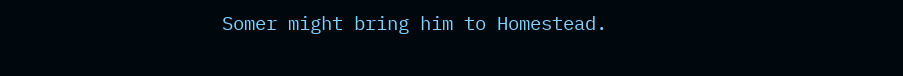Somer might bring him to Homestead.